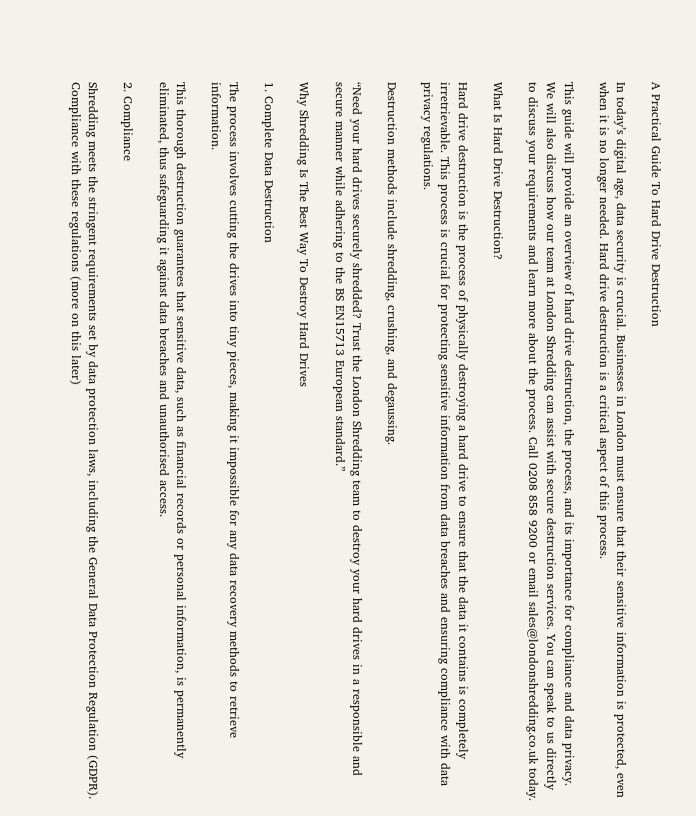A Practical Guide To Hard Drive Destruction

In today’s digital age, data security is crucial. Businesses in London must ensure that their sensitive information is protected, even when it is no longer needed. Hard drive destruction is a critical aspect of this process.

This guide will provide an overview of hard drive destruction, the process, and its importance for compliance and data privacy. We will also discuss how our team at London Shredding can assist with secure destruction services. You can speak to us directly to discuss your requirements and learn more about the process. Call 0208 858 9200 or email sales@londonshredding.co.uk today.

What Is Hard Drive Destruction?

Hard drive destruction is the process of physically destroying a hard drive to ensure that the data it contains is completely irretrievable. This process is crucial for protecting sensitive information from data breaches and ensuring compliance with data privacy regulations.

Destruction methods include shredding, crushing, and degaussing.

“Need your hard drives securely shredded? Trust the London Shredding team to destroy your hard drives in a responsible and secure manner while adhering to the BS EN15713 European standard.”

Why Shredding Is The Best Way To Destroy Hard Drives

1. Complete Data Destruction

The process involves cutting the drives into tiny pieces, making it impossible for any data recovery methods to retrieve information.

This thorough destruction guarantees that sensitive data, such as financial records or personal information, is permanently eliminated, thus safeguarding it against data breaches and unauthorised access.

2. Compliance

Shredding meets the stringent requirements set by data protection laws, including the General Data Protection Regulation (GDPR). Compliance with these regulations (more on this later)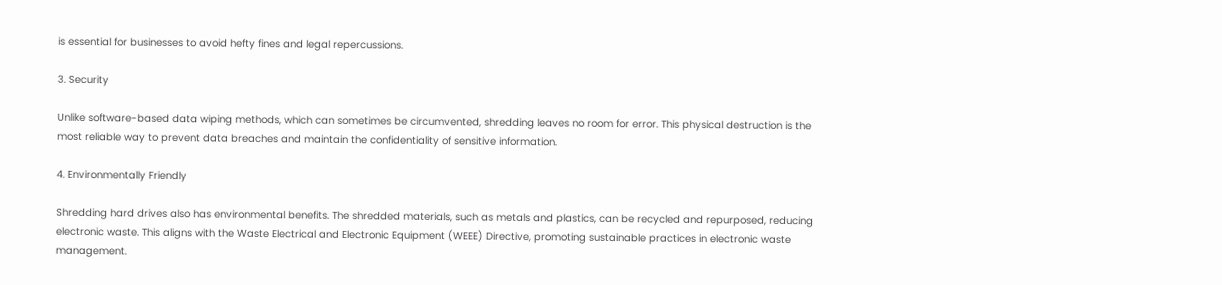is essential for businesses to avoid hefty fines and legal repercussions.

3. Security

Unlike software-based data wiping methods, which can sometimes be circumvented, shredding leaves no room for error. This physical destruction is the most reliable way to prevent data breaches and maintain the confidentiality of sensitive information.

4. Environmentally Friendly

Shredding hard drives also has environmental benefits. The shredded materials, such as metals and plastics, can be recycled and repurposed, reducing electronic waste. This aligns with the Waste Electrical and Electronic Equipment (WEEE) Directive, promoting sustainable practices in electronic waste management.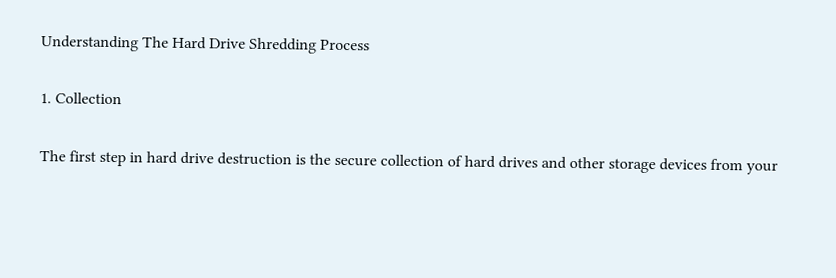Understanding The Hard Drive Shredding Process

1. Collection

The first step in hard drive destruction is the secure collection of hard drives and other storage devices from your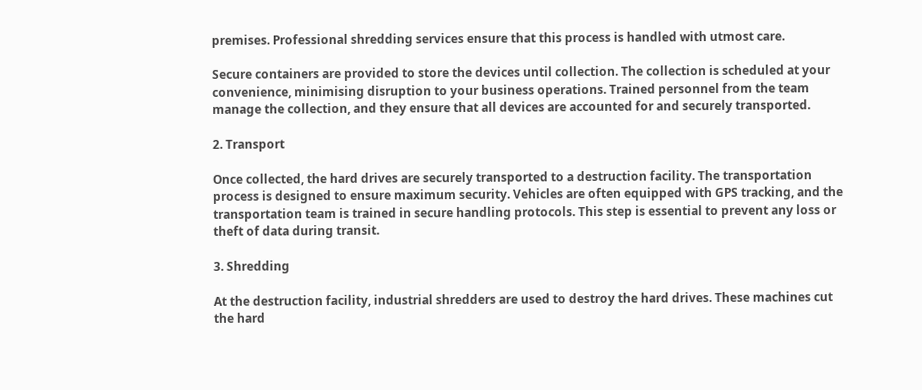premises. Professional shredding services ensure that this process is handled with utmost care.

Secure containers are provided to store the devices until collection. The collection is scheduled at your convenience, minimising disruption to your business operations. Trained personnel from the team manage the collection, and they ensure that all devices are accounted for and securely transported.

2. Transport

Once collected, the hard drives are securely transported to a destruction facility. The transportation process is designed to ensure maximum security. Vehicles are often equipped with GPS tracking, and the transportation team is trained in secure handling protocols. This step is essential to prevent any loss or theft of data during transit.

3. Shredding

At the destruction facility, industrial shredders are used to destroy the hard drives. These machines cut the hard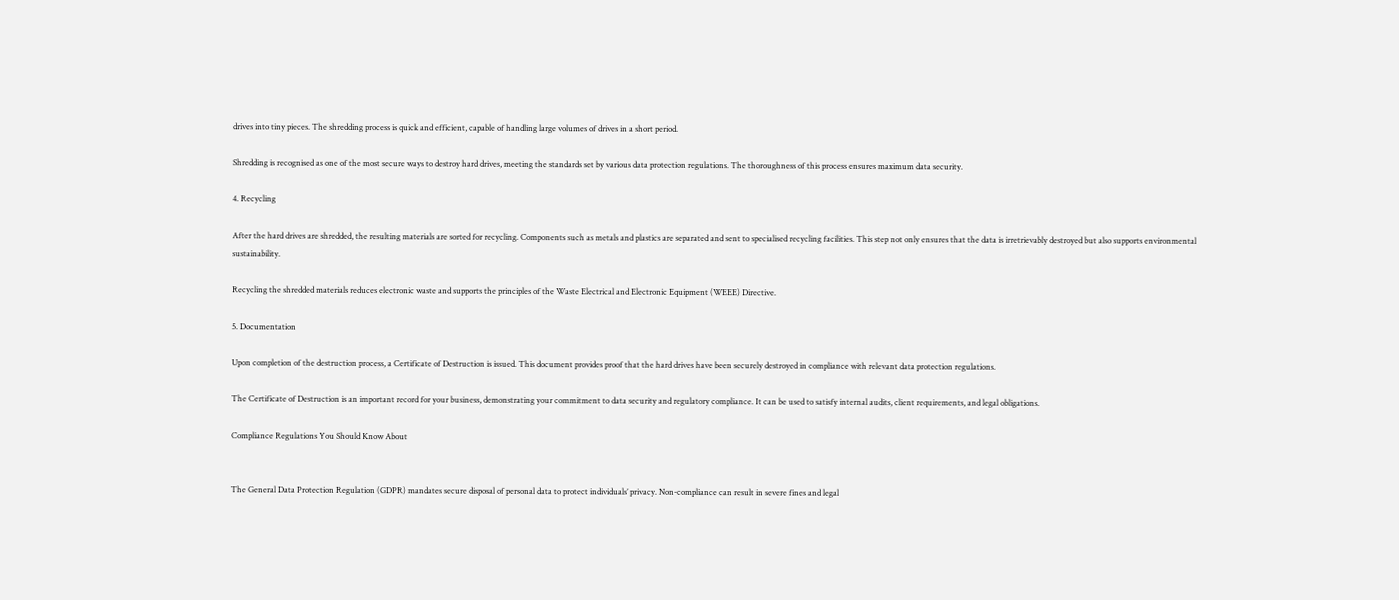drives into tiny pieces. The shredding process is quick and efficient, capable of handling large volumes of drives in a short period.

Shredding is recognised as one of the most secure ways to destroy hard drives, meeting the standards set by various data protection regulations. The thoroughness of this process ensures maximum data security.

4. Recycling

After the hard drives are shredded, the resulting materials are sorted for recycling. Components such as metals and plastics are separated and sent to specialised recycling facilities. This step not only ensures that the data is irretrievably destroyed but also supports environmental sustainability.

Recycling the shredded materials reduces electronic waste and supports the principles of the Waste Electrical and Electronic Equipment (WEEE) Directive.

5. Documentation

Upon completion of the destruction process, a Certificate of Destruction is issued. This document provides proof that the hard drives have been securely destroyed in compliance with relevant data protection regulations.

The Certificate of Destruction is an important record for your business, demonstrating your commitment to data security and regulatory compliance. It can be used to satisfy internal audits, client requirements, and legal obligations.

Compliance Regulations You Should Know About


The General Data Protection Regulation (GDPR) mandates secure disposal of personal data to protect individuals’ privacy. Non-compliance can result in severe fines and legal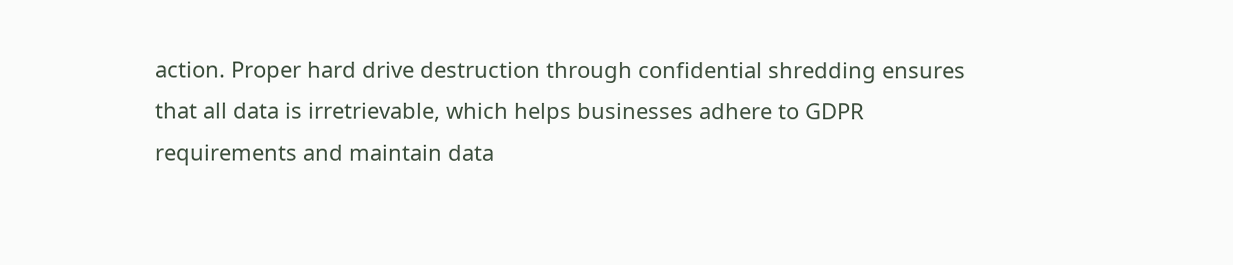action. Proper hard drive destruction through confidential shredding ensures that all data is irretrievable, which helps businesses adhere to GDPR requirements and maintain data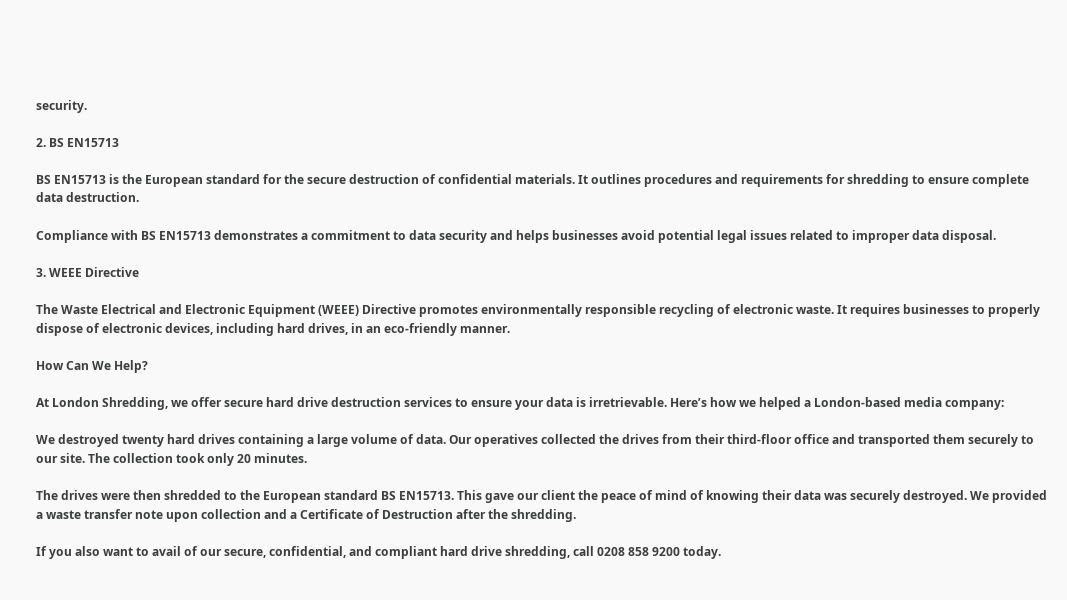security.

2. BS EN15713

BS EN15713 is the European standard for the secure destruction of confidential materials. It outlines procedures and requirements for shredding to ensure complete data destruction.

Compliance with BS EN15713 demonstrates a commitment to data security and helps businesses avoid potential legal issues related to improper data disposal.

3. WEEE Directive

The Waste Electrical and Electronic Equipment (WEEE) Directive promotes environmentally responsible recycling of electronic waste. It requires businesses to properly dispose of electronic devices, including hard drives, in an eco-friendly manner.

How Can We Help?

At London Shredding, we offer secure hard drive destruction services to ensure your data is irretrievable. Here’s how we helped a London-based media company:

We destroyed twenty hard drives containing a large volume of data. Our operatives collected the drives from their third-floor office and transported them securely to our site. The collection took only 20 minutes.

The drives were then shredded to the European standard BS EN15713. This gave our client the peace of mind of knowing their data was securely destroyed. We provided a waste transfer note upon collection and a Certificate of Destruction after the shredding.

If you also want to avail of our secure, confidential, and compliant hard drive shredding, call 0208 858 9200 today.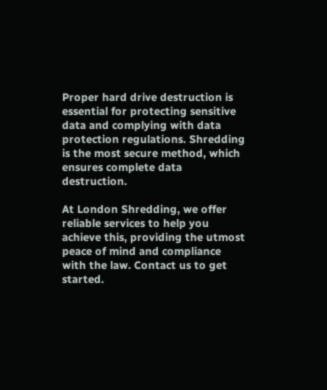Proper hard drive destruction is essential for protecting sensitive data and complying with data protection regulations. Shredding is the most secure method, which ensures complete data destruction.

At London Shredding, we offer reliable services to help you achieve this, providing the utmost peace of mind and compliance with the law. Contact us to get started.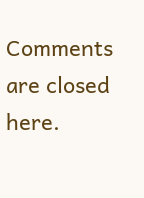Comments are closed here.